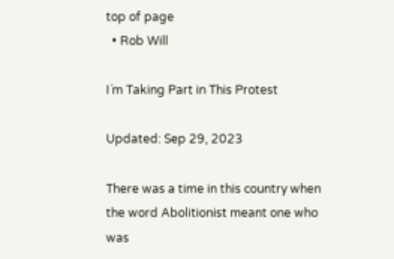top of page
  • Rob Will

I´m Taking Part in This Protest

Updated: Sep 29, 2023

There was a time in this country when the word Abolitionist meant one who was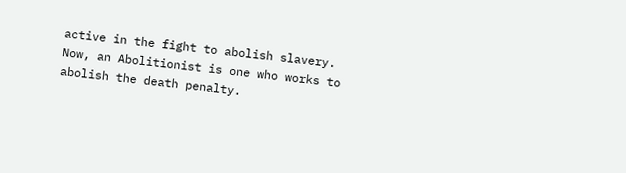active in the fight to abolish slavery. Now, an Abolitionist is one who works to abolish the death penalty.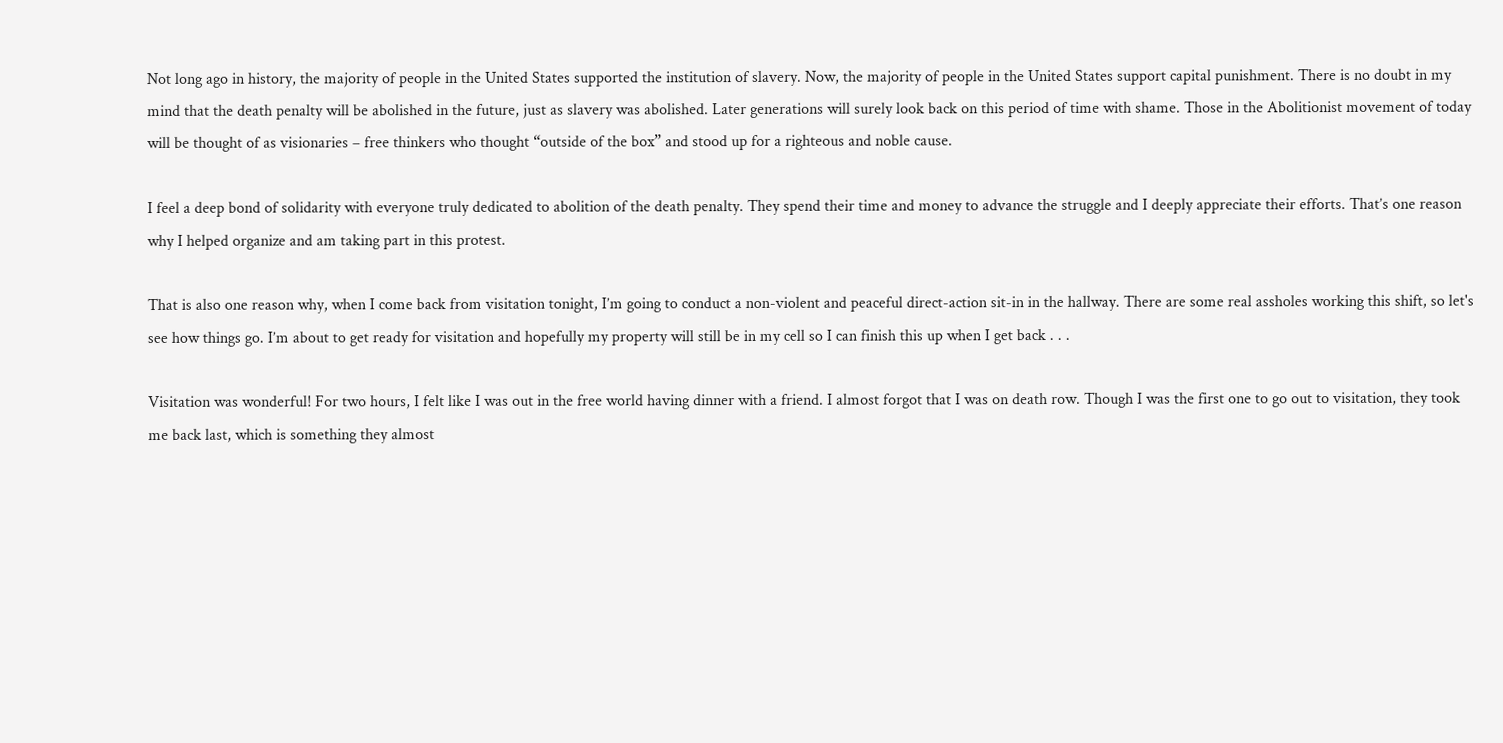Not long ago in history, the majority of people in the United States supported the institution of slavery. Now, the majority of people in the United States support capital punishment. There is no doubt in my mind that the death penalty will be abolished in the future, just as slavery was abolished. Later generations will surely look back on this period of time with shame. Those in the Abolitionist movement of today will be thought of as visionaries – free thinkers who thought “outside of the box” and stood up for a righteous and noble cause.

I feel a deep bond of solidarity with everyone truly dedicated to abolition of the death penalty. They spend their time and money to advance the struggle and I deeply appreciate their efforts. That’s one reason why I helped organize and am taking part in this protest.

That is also one reason why, when I come back from visitation tonight, I’m going to conduct a non-violent and peaceful direct-action sit-in in the hallway. There are some real assholes working this shift, so let's see how things go. I’m about to get ready for visitation and hopefully my property will still be in my cell so I can finish this up when I get back . . .

Visitation was wonderful! For two hours, I felt like I was out in the free world having dinner with a friend. I almost forgot that I was on death row. Though I was the first one to go out to visitation, they took me back last, which is something they almost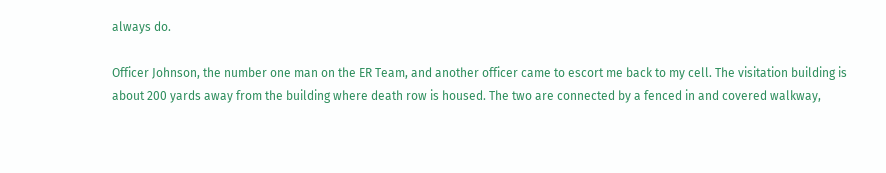always do.

Officer Johnson, the number one man on the ER Team, and another officer came to escort me back to my cell. The visitation building is about 200 yards away from the building where death row is housed. The two are connected by a fenced in and covered walkway,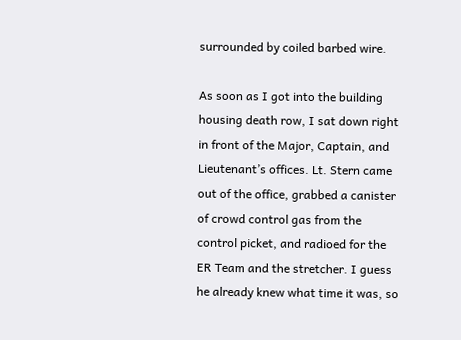surrounded by coiled barbed wire.

As soon as I got into the building housing death row, I sat down right in front of the Major, Captain, and Lieutenant’s offices. Lt. Stern came out of the office, grabbed a canister of crowd control gas from the control picket, and radioed for the ER Team and the stretcher. I guess he already knew what time it was, so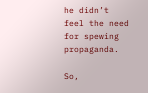he didn’t feel the need for spewing propaganda.

So,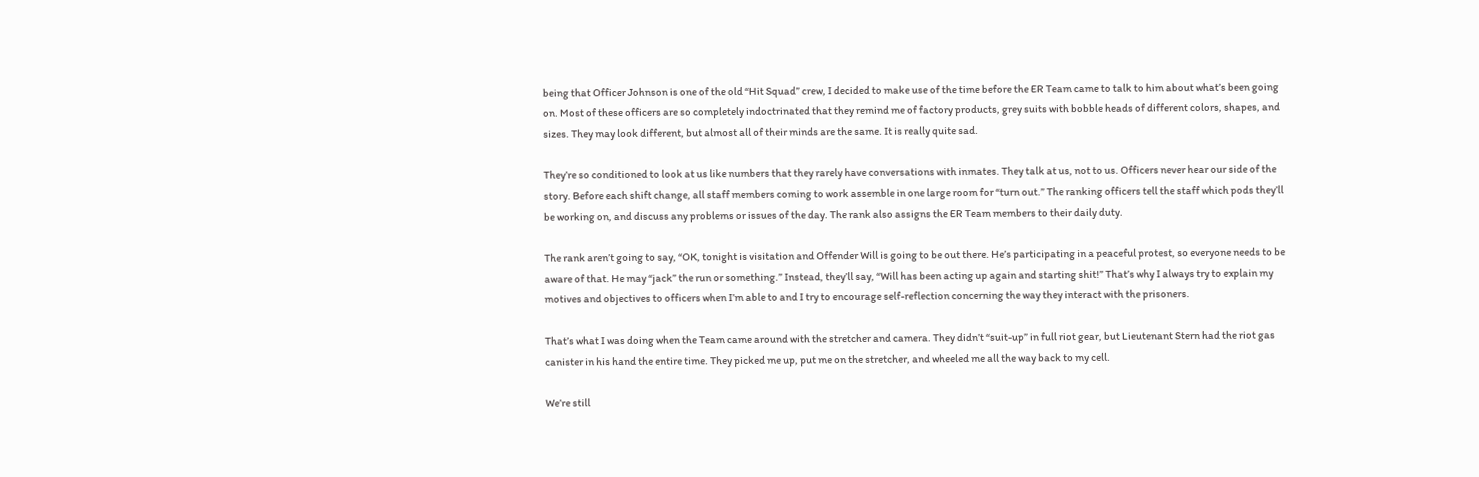being that Officer Johnson is one of the old “Hit Squad” crew, I decided to make use of the time before the ER Team came to talk to him about what’s been going on. Most of these officers are so completely indoctrinated that they remind me of factory products, grey suits with bobble heads of different colors, shapes, and sizes. They may look different, but almost all of their minds are the same. It is really quite sad.

They’re so conditioned to look at us like numbers that they rarely have conversations with inmates. They talk at us, not to us. Officers never hear our side of the story. Before each shift change, all staff members coming to work assemble in one large room for “turn out.” The ranking officers tell the staff which pods they’ll be working on, and discuss any problems or issues of the day. The rank also assigns the ER Team members to their daily duty.

The rank aren’t going to say, “OK, tonight is visitation and Offender Will is going to be out there. He’s participating in a peaceful protest, so everyone needs to be aware of that. He may “jack” the run or something.” Instead, they’ll say, “Will has been acting up again and starting shit!” That’s why I always try to explain my motives and objectives to officers when I’m able to and I try to encourage self-reflection concerning the way they interact with the prisoners.

That’s what I was doing when the Team came around with the stretcher and camera. They didn’t “suit-up” in full riot gear, but Lieutenant Stern had the riot gas canister in his hand the entire time. They picked me up, put me on the stretcher, and wheeled me all the way back to my cell.

We’re still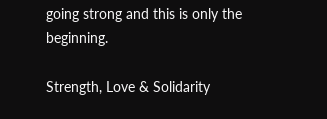going strong and this is only the beginning.

Strength, Love & Solidarity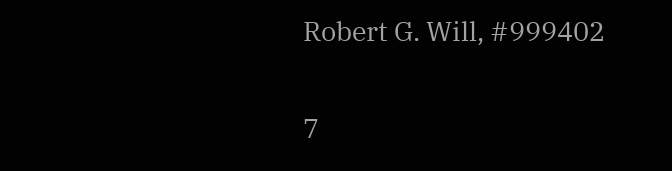Robert G. Will, #999402

7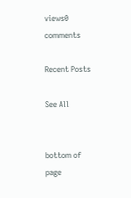views0 comments

Recent Posts

See All


bottom of page